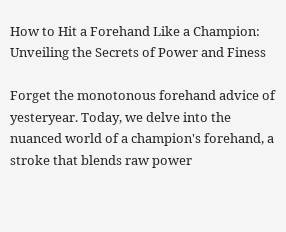How to Hit a Forehand Like a Champion: Unveiling the Secrets of Power and Finess

Forget the monotonous forehand advice of yesteryear. Today, we delve into the nuanced world of a champion's forehand, a stroke that blends raw power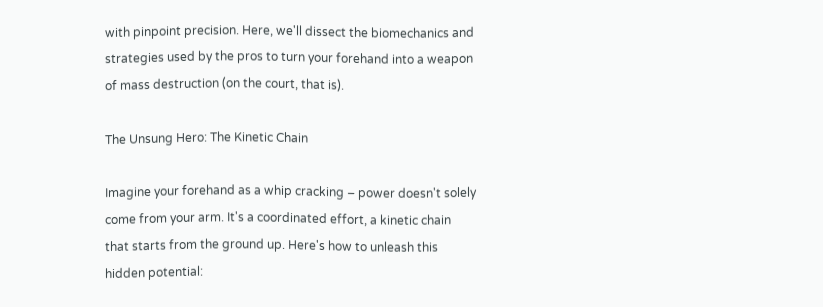with pinpoint precision. Here, we'll dissect the biomechanics and strategies used by the pros to turn your forehand into a weapon of mass destruction (on the court, that is).

The Unsung Hero: The Kinetic Chain

Imagine your forehand as a whip cracking – power doesn't solely come from your arm. It's a coordinated effort, a kinetic chain that starts from the ground up. Here's how to unleash this hidden potential: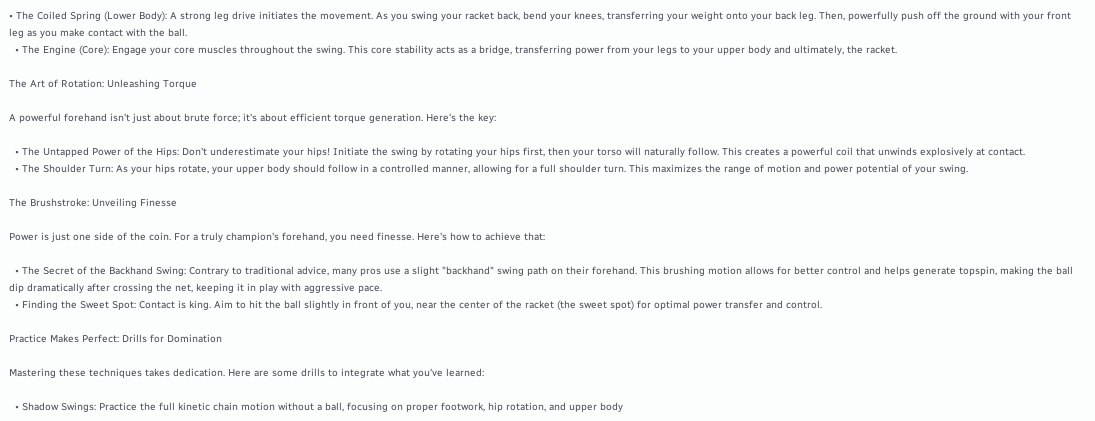• The Coiled Spring (Lower Body): A strong leg drive initiates the movement. As you swing your racket back, bend your knees, transferring your weight onto your back leg. Then, powerfully push off the ground with your front leg as you make contact with the ball.
  • The Engine (Core): Engage your core muscles throughout the swing. This core stability acts as a bridge, transferring power from your legs to your upper body and ultimately, the racket.

The Art of Rotation: Unleashing Torque

A powerful forehand isn't just about brute force; it's about efficient torque generation. Here's the key:

  • The Untapped Power of the Hips: Don't underestimate your hips! Initiate the swing by rotating your hips first, then your torso will naturally follow. This creates a powerful coil that unwinds explosively at contact.
  • The Shoulder Turn: As your hips rotate, your upper body should follow in a controlled manner, allowing for a full shoulder turn. This maximizes the range of motion and power potential of your swing.

The Brushstroke: Unveiling Finesse

Power is just one side of the coin. For a truly champion's forehand, you need finesse. Here's how to achieve that:

  • The Secret of the Backhand Swing: Contrary to traditional advice, many pros use a slight "backhand" swing path on their forehand. This brushing motion allows for better control and helps generate topspin, making the ball dip dramatically after crossing the net, keeping it in play with aggressive pace.
  • Finding the Sweet Spot: Contact is king. Aim to hit the ball slightly in front of you, near the center of the racket (the sweet spot) for optimal power transfer and control.

Practice Makes Perfect: Drills for Domination

Mastering these techniques takes dedication. Here are some drills to integrate what you've learned:

  • Shadow Swings: Practice the full kinetic chain motion without a ball, focusing on proper footwork, hip rotation, and upper body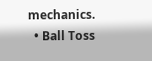mechanics.
  • Ball Toss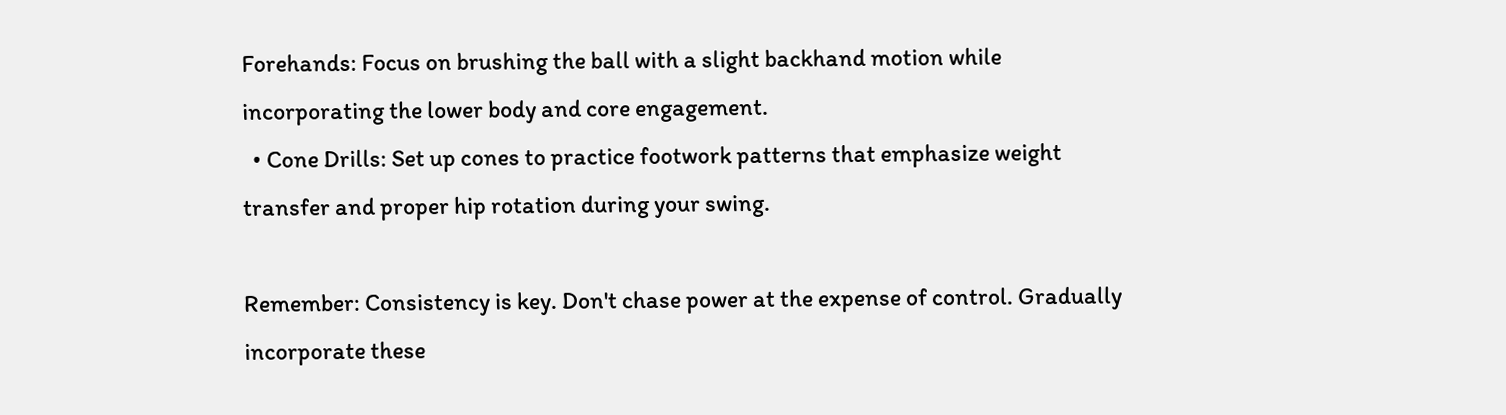Forehands: Focus on brushing the ball with a slight backhand motion while incorporating the lower body and core engagement.
  • Cone Drills: Set up cones to practice footwork patterns that emphasize weight transfer and proper hip rotation during your swing.

Remember: Consistency is key. Don't chase power at the expense of control. Gradually incorporate these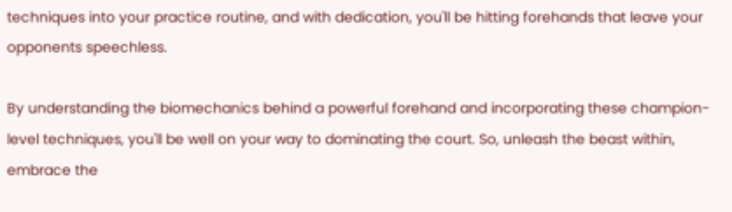techniques into your practice routine, and with dedication, you'll be hitting forehands that leave your opponents speechless.

By understanding the biomechanics behind a powerful forehand and incorporating these champion-level techniques, you'll be well on your way to dominating the court. So, unleash the beast within, embrace the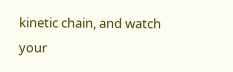kinetic chain, and watch your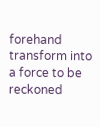forehand transform into a force to be reckoned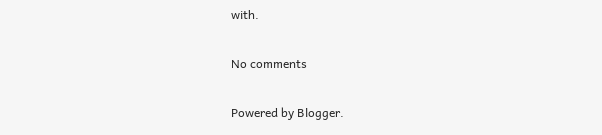with.

No comments

Powered by Blogger.